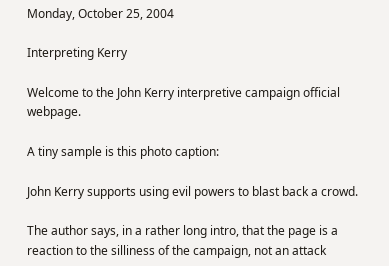Monday, October 25, 2004

Interpreting Kerry

Welcome to the John Kerry interpretive campaign official webpage.

A tiny sample is this photo caption:

John Kerry supports using evil powers to blast back a crowd.

The author says, in a rather long intro, that the page is a reaction to the silliness of the campaign, not an attack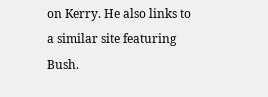on Kerry. He also links to a similar site featuring Bush.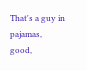That's a guy in pajamas, good,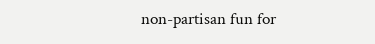non-partisan fun for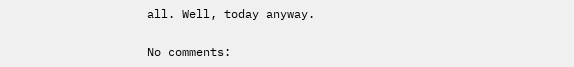all. Well, today anyway.

No comments: